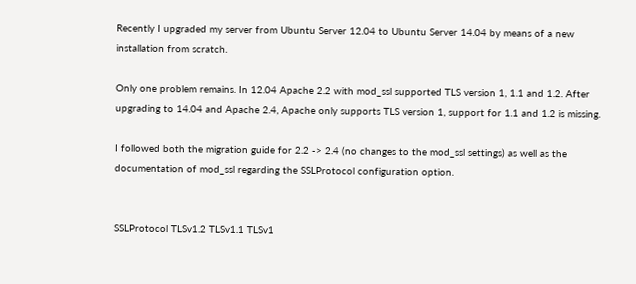Recently I upgraded my server from Ubuntu Server 12.04 to Ubuntu Server 14.04 by means of a new installation from scratch.

Only one problem remains. In 12.04 Apache 2.2 with mod_ssl supported TLS version 1, 1.1 and 1.2. After upgrading to 14.04 and Apache 2.4, Apache only supports TLS version 1, support for 1.1 and 1.2 is missing.

I followed both the migration guide for 2.2 -> 2.4 (no changes to the mod_ssl settings) as well as the documentation of mod_ssl regarding the SSLProtocol configuration option.


SSLProtocol TLSv1.2 TLSv1.1 TLSv1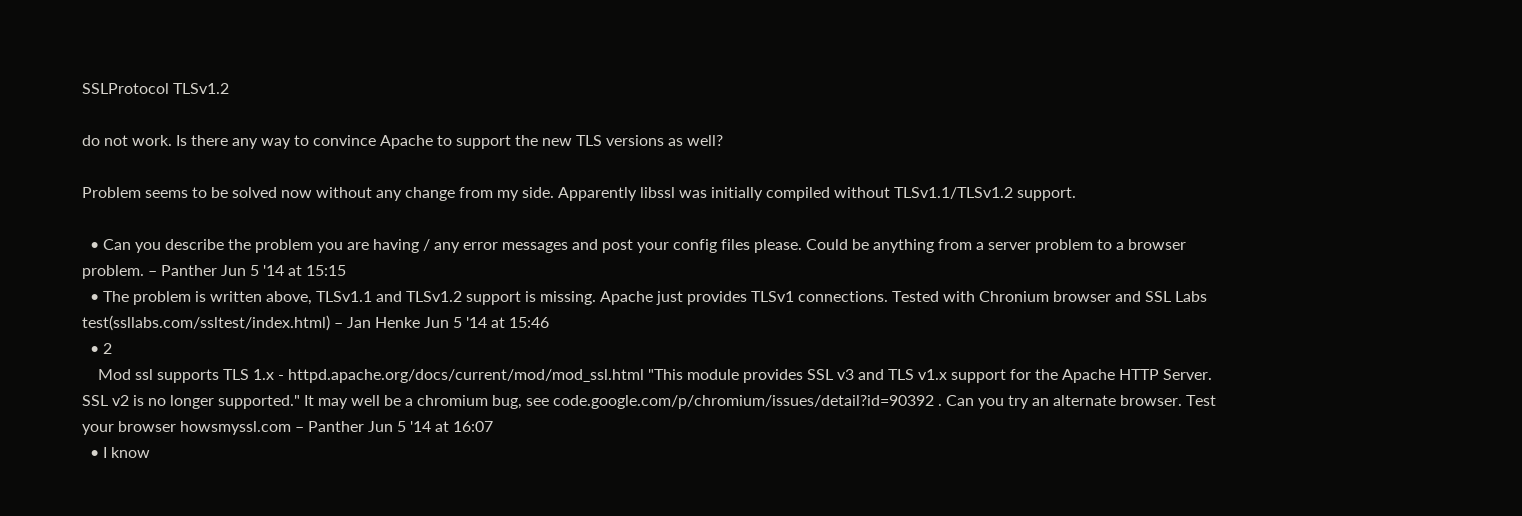SSLProtocol TLSv1.2

do not work. Is there any way to convince Apache to support the new TLS versions as well?

Problem seems to be solved now without any change from my side. Apparently libssl was initially compiled without TLSv1.1/TLSv1.2 support.

  • Can you describe the problem you are having / any error messages and post your config files please. Could be anything from a server problem to a browser problem. – Panther Jun 5 '14 at 15:15
  • The problem is written above, TLSv1.1 and TLSv1.2 support is missing. Apache just provides TLSv1 connections. Tested with Chronium browser and SSL Labs test(ssllabs.com/ssltest/index.html) – Jan Henke Jun 5 '14 at 15:46
  • 2
    Mod ssl supports TLS 1.x - httpd.apache.org/docs/current/mod/mod_ssl.html "This module provides SSL v3 and TLS v1.x support for the Apache HTTP Server. SSL v2 is no longer supported." It may well be a chromium bug, see code.google.com/p/chromium/issues/detail?id=90392 . Can you try an alternate browser. Test your browser howsmyssl.com – Panther Jun 5 '14 at 16:07
  • I know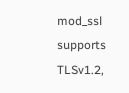mod_ssl supports TLSv1.2,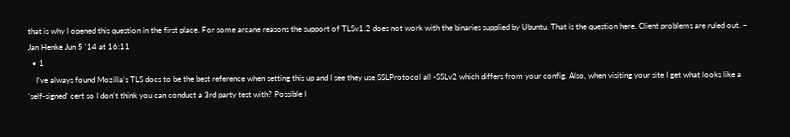that is why I opened this question in the first place. For some arcane reasons the support of TLSv1.2 does not work with the binaries supplied by Ubuntu. That is the question here. Client problems are ruled out. – Jan Henke Jun 5 '14 at 16:11
  • 1
    I've always found Mozilla's TLS docs to be the best reference when setting this up and I see they use SSLProtocol all -SSLv2 which differs from your config. Also, when visiting your site I get what looks like a 'self-signed' cert so I don't think you can conduct a 3rd party test with? Possible I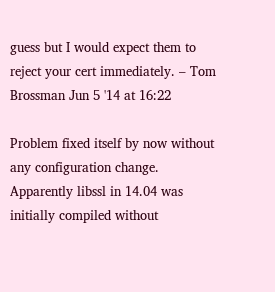guess but I would expect them to reject your cert immediately. – Tom Brossman Jun 5 '14 at 16:22

Problem fixed itself by now without any configuration change. Apparently libssl in 14.04 was initially compiled without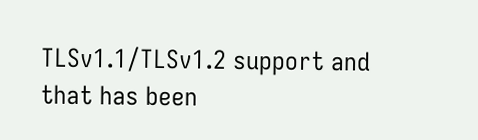TLSv1.1/TLSv1.2 support and that has been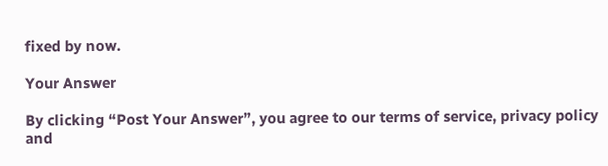fixed by now.

Your Answer

By clicking “Post Your Answer”, you agree to our terms of service, privacy policy and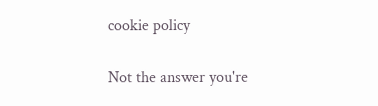cookie policy

Not the answer you're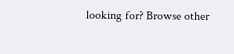looking for? Browse other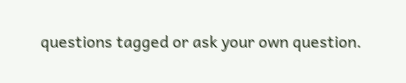questions tagged or ask your own question.